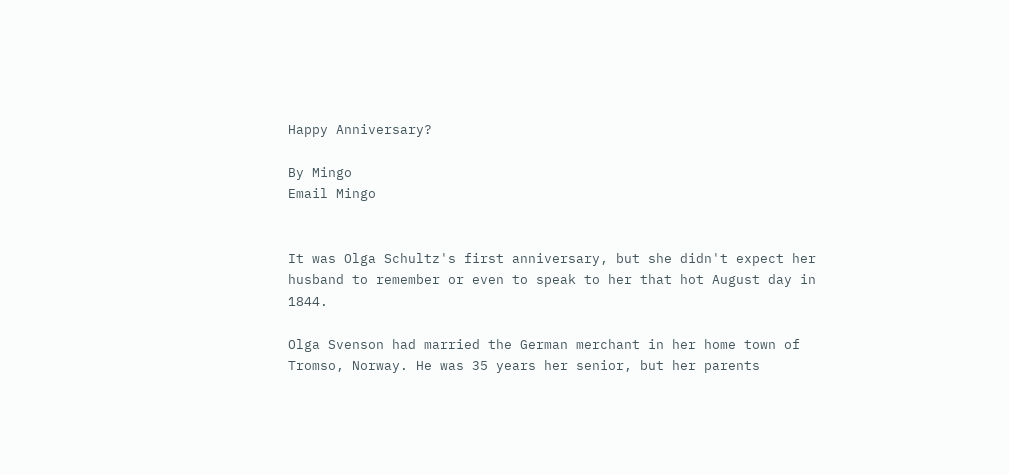Happy Anniversary?

By Mingo
Email Mingo


It was Olga Schultz's first anniversary, but she didn't expect her husband to remember or even to speak to her that hot August day in 1844.

Olga Svenson had married the German merchant in her home town of Tromso, Norway. He was 35 years her senior, but her parents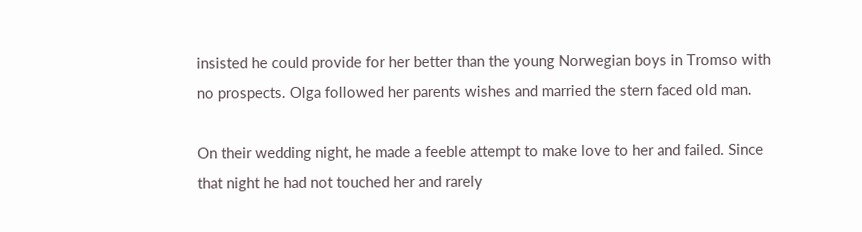insisted he could provide for her better than the young Norwegian boys in Tromso with no prospects. Olga followed her parents wishes and married the stern faced old man.

On their wedding night, he made a feeble attempt to make love to her and failed. Since that night he had not touched her and rarely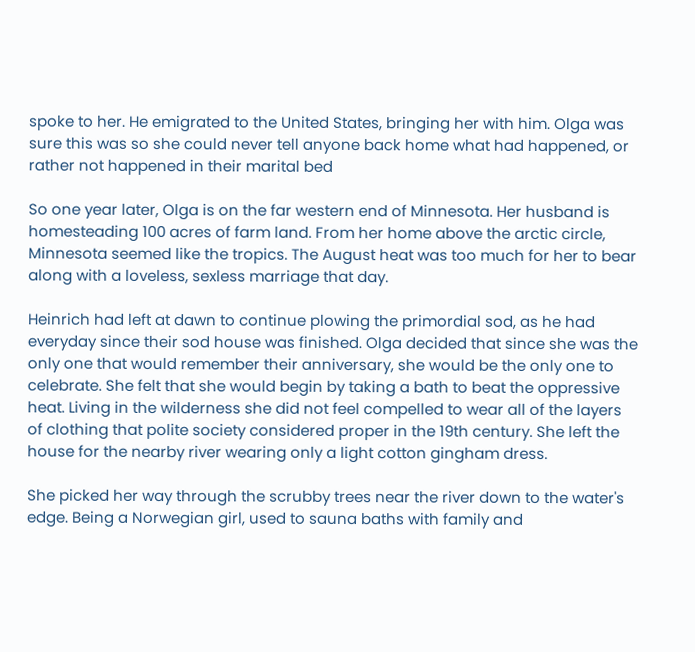spoke to her. He emigrated to the United States, bringing her with him. Olga was sure this was so she could never tell anyone back home what had happened, or rather not happened in their marital bed

So one year later, Olga is on the far western end of Minnesota. Her husband is homesteading 100 acres of farm land. From her home above the arctic circle, Minnesota seemed like the tropics. The August heat was too much for her to bear along with a loveless, sexless marriage that day.

Heinrich had left at dawn to continue plowing the primordial sod, as he had everyday since their sod house was finished. Olga decided that since she was the only one that would remember their anniversary, she would be the only one to celebrate. She felt that she would begin by taking a bath to beat the oppressive heat. Living in the wilderness she did not feel compelled to wear all of the layers of clothing that polite society considered proper in the 19th century. She left the house for the nearby river wearing only a light cotton gingham dress.

She picked her way through the scrubby trees near the river down to the water's edge. Being a Norwegian girl, used to sauna baths with family and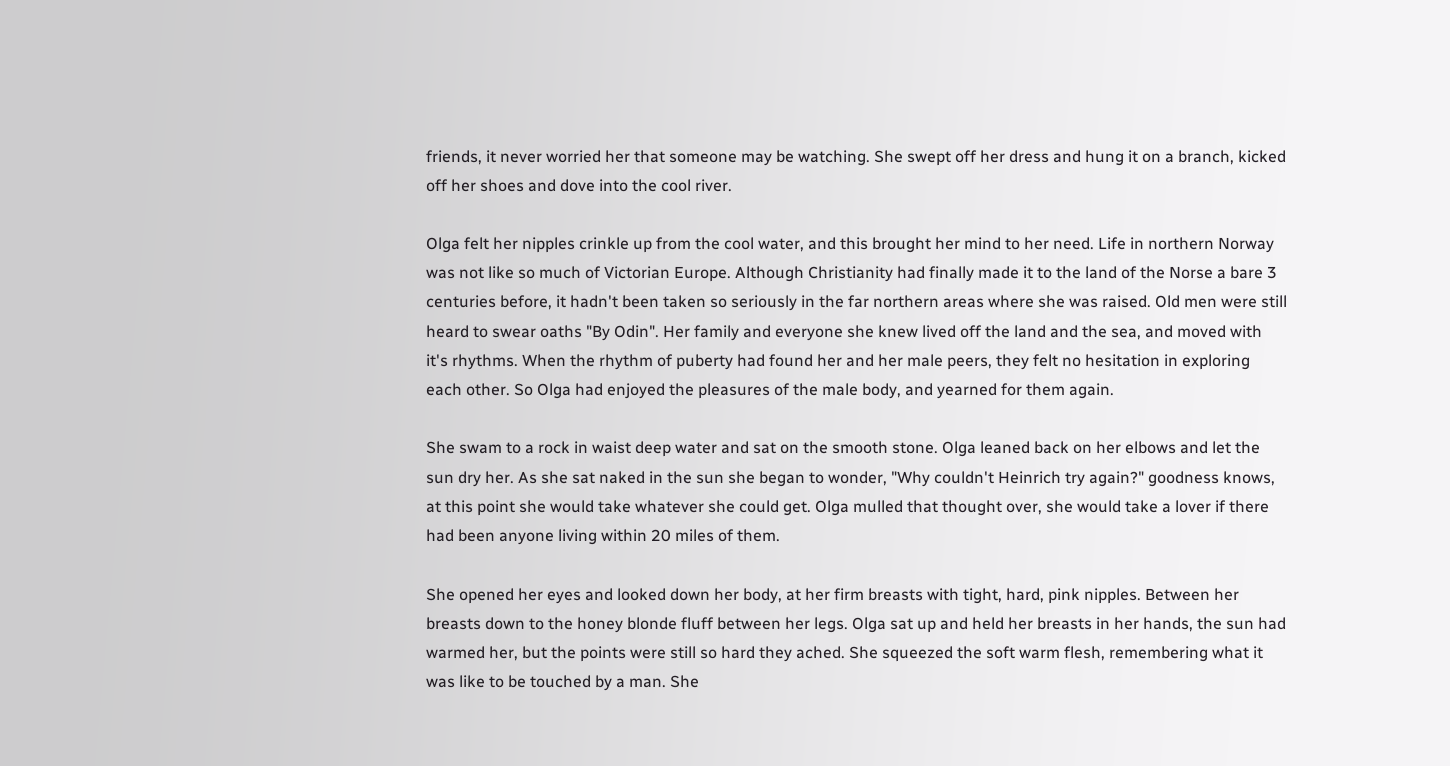friends, it never worried her that someone may be watching. She swept off her dress and hung it on a branch, kicked off her shoes and dove into the cool river.

Olga felt her nipples crinkle up from the cool water, and this brought her mind to her need. Life in northern Norway was not like so much of Victorian Europe. Although Christianity had finally made it to the land of the Norse a bare 3 centuries before, it hadn't been taken so seriously in the far northern areas where she was raised. Old men were still heard to swear oaths "By Odin". Her family and everyone she knew lived off the land and the sea, and moved with it's rhythms. When the rhythm of puberty had found her and her male peers, they felt no hesitation in exploring each other. So Olga had enjoyed the pleasures of the male body, and yearned for them again.

She swam to a rock in waist deep water and sat on the smooth stone. Olga leaned back on her elbows and let the sun dry her. As she sat naked in the sun she began to wonder, "Why couldn't Heinrich try again?" goodness knows, at this point she would take whatever she could get. Olga mulled that thought over, she would take a lover if there had been anyone living within 20 miles of them.

She opened her eyes and looked down her body, at her firm breasts with tight, hard, pink nipples. Between her breasts down to the honey blonde fluff between her legs. Olga sat up and held her breasts in her hands, the sun had warmed her, but the points were still so hard they ached. She squeezed the soft warm flesh, remembering what it was like to be touched by a man. She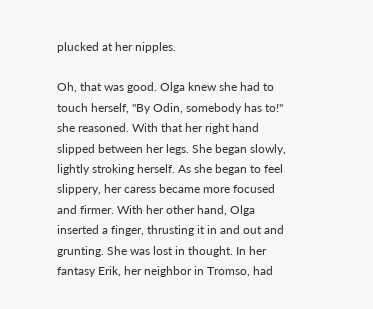plucked at her nipples.

Oh, that was good. Olga knew she had to touch herself, "By Odin, somebody has to!" she reasoned. With that her right hand slipped between her legs. She began slowly, lightly stroking herself. As she began to feel slippery, her caress became more focused and firmer. With her other hand, Olga inserted a finger, thrusting it in and out and grunting. She was lost in thought. In her fantasy Erik, her neighbor in Tromso, had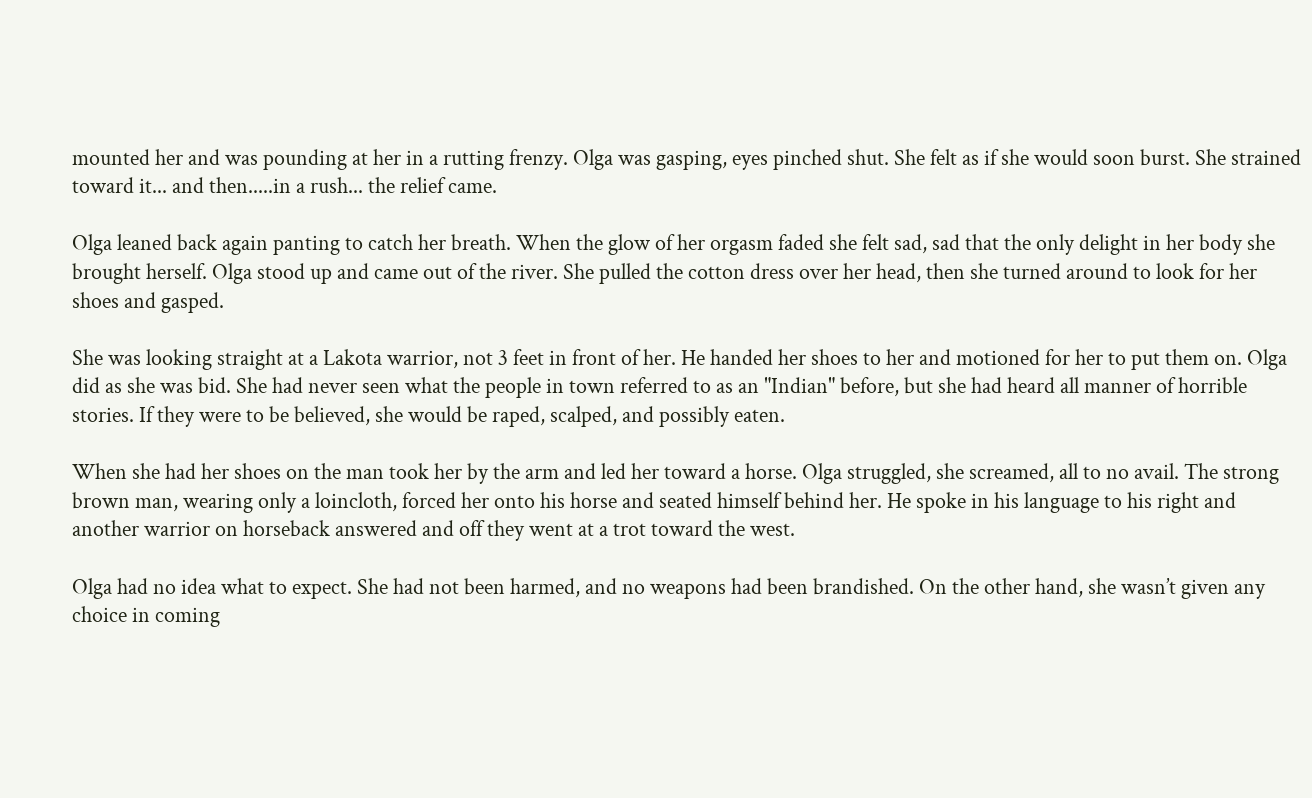mounted her and was pounding at her in a rutting frenzy. Olga was gasping, eyes pinched shut. She felt as if she would soon burst. She strained toward it... and then.....in a rush... the relief came.

Olga leaned back again panting to catch her breath. When the glow of her orgasm faded she felt sad, sad that the only delight in her body she brought herself. Olga stood up and came out of the river. She pulled the cotton dress over her head, then she turned around to look for her shoes and gasped.

She was looking straight at a Lakota warrior, not 3 feet in front of her. He handed her shoes to her and motioned for her to put them on. Olga did as she was bid. She had never seen what the people in town referred to as an "Indian" before, but she had heard all manner of horrible stories. If they were to be believed, she would be raped, scalped, and possibly eaten.

When she had her shoes on the man took her by the arm and led her toward a horse. Olga struggled, she screamed, all to no avail. The strong brown man, wearing only a loincloth, forced her onto his horse and seated himself behind her. He spoke in his language to his right and another warrior on horseback answered and off they went at a trot toward the west.

Olga had no idea what to expect. She had not been harmed, and no weapons had been brandished. On the other hand, she wasn’t given any choice in coming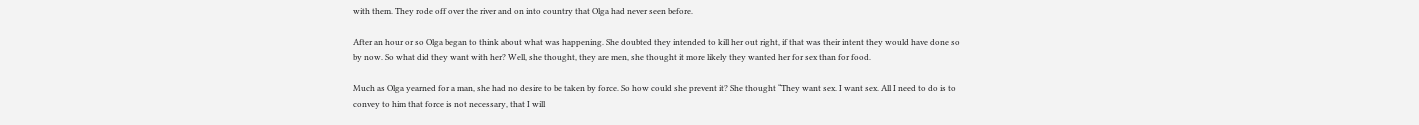with them. They rode off over the river and on into country that Olga had never seen before.

After an hour or so Olga began to think about what was happening. She doubted they intended to kill her out right, if that was their intent they would have done so by now. So what did they want with her? Well, she thought, they are men, she thought it more likely they wanted her for sex than for food.

Much as Olga yearned for a man, she had no desire to be taken by force. So how could she prevent it? She thought “They want sex. I want sex. All I need to do is to convey to him that force is not necessary, that I will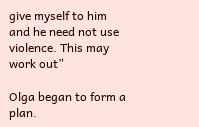give myself to him and he need not use violence. This may work out”

Olga began to form a plan.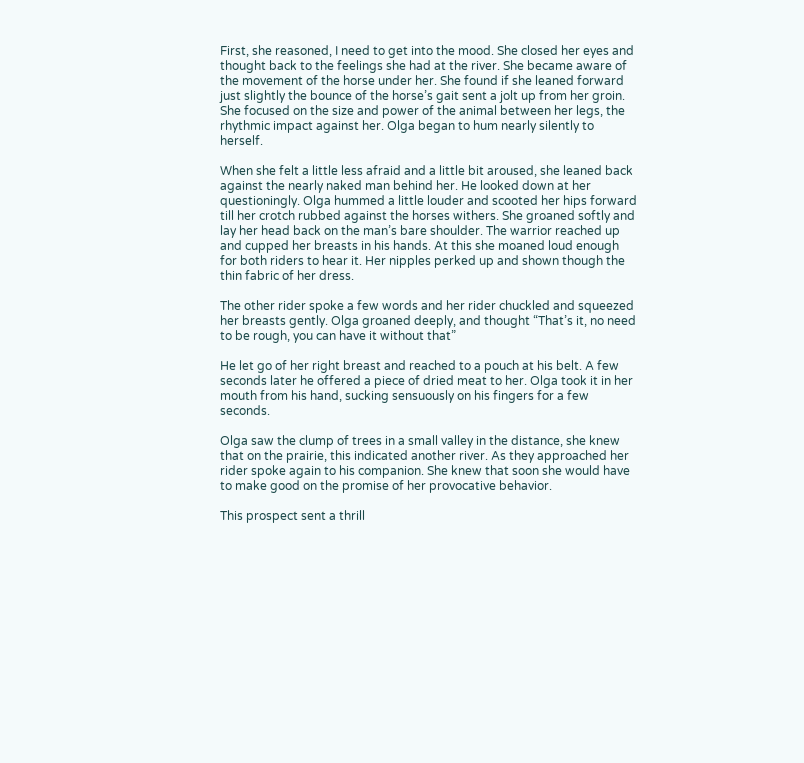First, she reasoned, I need to get into the mood. She closed her eyes and thought back to the feelings she had at the river. She became aware of the movement of the horse under her. She found if she leaned forward just slightly the bounce of the horse’s gait sent a jolt up from her groin. She focused on the size and power of the animal between her legs, the rhythmic impact against her. Olga began to hum nearly silently to herself.

When she felt a little less afraid and a little bit aroused, she leaned back against the nearly naked man behind her. He looked down at her questioningly. Olga hummed a little louder and scooted her hips forward till her crotch rubbed against the horses withers. She groaned softly and lay her head back on the man’s bare shoulder. The warrior reached up and cupped her breasts in his hands. At this she moaned loud enough for both riders to hear it. Her nipples perked up and shown though the thin fabric of her dress.

The other rider spoke a few words and her rider chuckled and squeezed her breasts gently. Olga groaned deeply, and thought “That’s it, no need to be rough, you can have it without that”

He let go of her right breast and reached to a pouch at his belt. A few seconds later he offered a piece of dried meat to her. Olga took it in her mouth from his hand, sucking sensuously on his fingers for a few seconds.

Olga saw the clump of trees in a small valley in the distance, she knew that on the prairie, this indicated another river. As they approached her rider spoke again to his companion. She knew that soon she would have to make good on the promise of her provocative behavior.

This prospect sent a thrill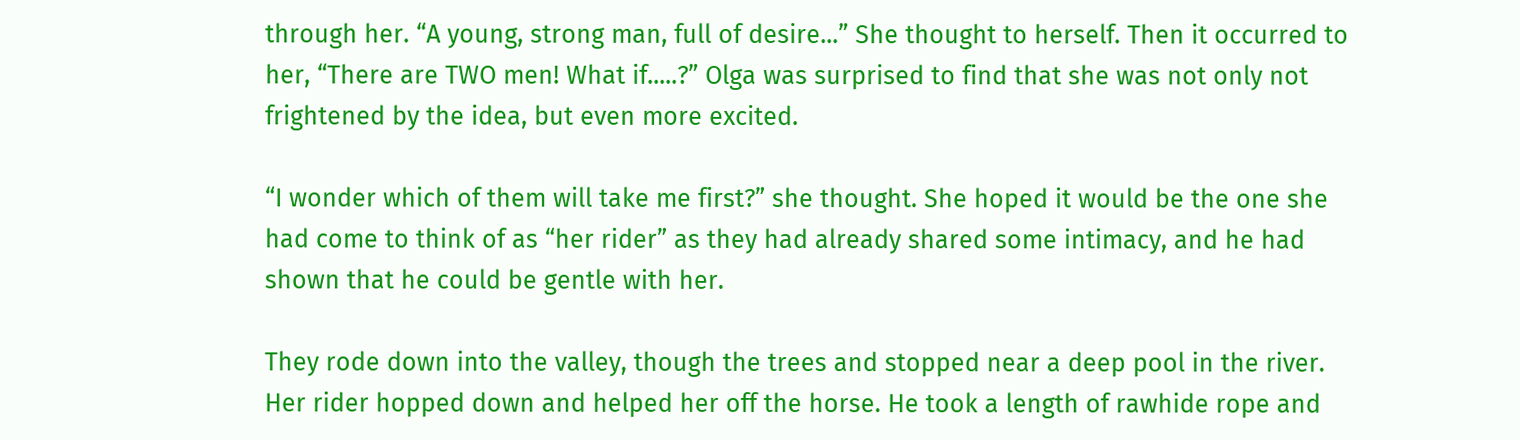through her. “A young, strong man, full of desire...” She thought to herself. Then it occurred to her, “There are TWO men! What if.....?” Olga was surprised to find that she was not only not frightened by the idea, but even more excited.

“I wonder which of them will take me first?” she thought. She hoped it would be the one she had come to think of as “her rider” as they had already shared some intimacy, and he had shown that he could be gentle with her.

They rode down into the valley, though the trees and stopped near a deep pool in the river. Her rider hopped down and helped her off the horse. He took a length of rawhide rope and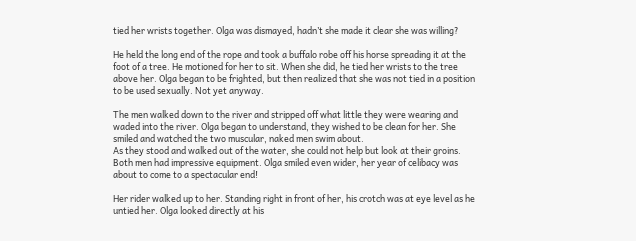tied her wrists together. Olga was dismayed, hadn’t she made it clear she was willing?

He held the long end of the rope and took a buffalo robe off his horse spreading it at the foot of a tree. He motioned for her to sit. When she did, he tied her wrists to the tree above her. Olga began to be frighted, but then realized that she was not tied in a position to be used sexually. Not yet anyway.

The men walked down to the river and stripped off what little they were wearing and waded into the river. Olga began to understand, they wished to be clean for her. She smiled and watched the two muscular, naked men swim about.
As they stood and walked out of the water, she could not help but look at their groins. Both men had impressive equipment. Olga smiled even wider, her year of celibacy was about to come to a spectacular end!

Her rider walked up to her. Standing right in front of her, his crotch was at eye level as he untied her. Olga looked directly at his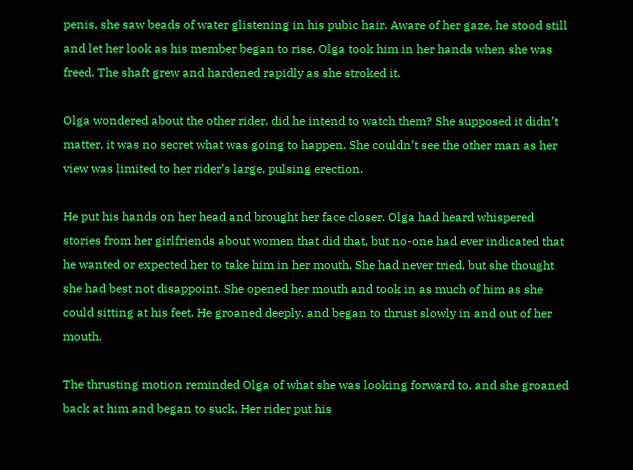penis, she saw beads of water glistening in his pubic hair. Aware of her gaze, he stood still and let her look as his member began to rise. Olga took him in her hands when she was freed. The shaft grew and hardened rapidly as she stroked it.

Olga wondered about the other rider, did he intend to watch them? She supposed it didn’t matter, it was no secret what was going to happen. She couldn’t see the other man as her view was limited to her rider’s large, pulsing erection.

He put his hands on her head and brought her face closer. Olga had heard whispered stories from her girlfriends about women that did that, but no-one had ever indicated that he wanted or expected her to take him in her mouth. She had never tried, but she thought she had best not disappoint. She opened her mouth and took in as much of him as she could sitting at his feet. He groaned deeply, and began to thrust slowly in and out of her mouth.

The thrusting motion reminded Olga of what she was looking forward to, and she groaned back at him and began to suck. Her rider put his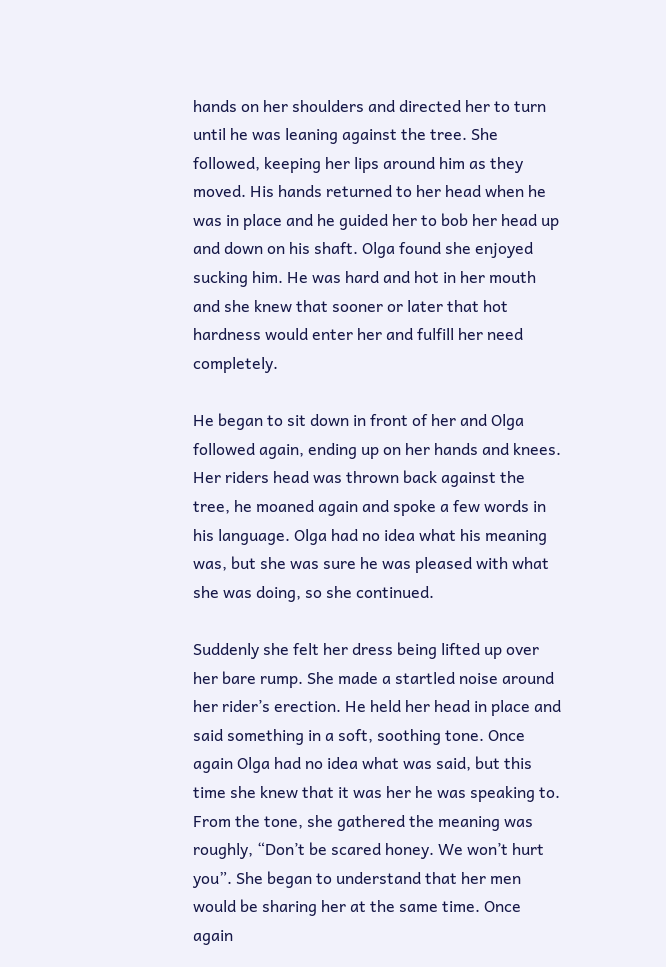hands on her shoulders and directed her to turn until he was leaning against the tree. She followed, keeping her lips around him as they moved. His hands returned to her head when he was in place and he guided her to bob her head up and down on his shaft. Olga found she enjoyed sucking him. He was hard and hot in her mouth and she knew that sooner or later that hot hardness would enter her and fulfill her need completely.

He began to sit down in front of her and Olga followed again, ending up on her hands and knees. Her riders head was thrown back against the tree, he moaned again and spoke a few words in his language. Olga had no idea what his meaning was, but she was sure he was pleased with what she was doing, so she continued.

Suddenly she felt her dress being lifted up over her bare rump. She made a startled noise around her rider’s erection. He held her head in place and said something in a soft, soothing tone. Once again Olga had no idea what was said, but this time she knew that it was her he was speaking to. From the tone, she gathered the meaning was roughly, “Don’t be scared honey. We won’t hurt you”. She began to understand that her men would be sharing her at the same time. Once again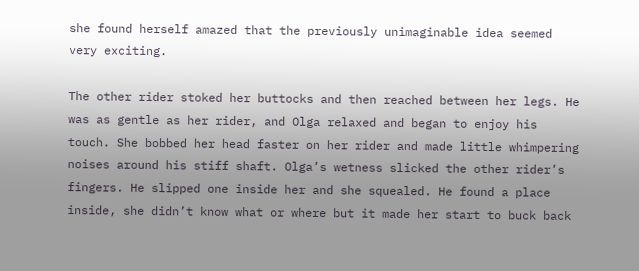she found herself amazed that the previously unimaginable idea seemed very exciting.

The other rider stoked her buttocks and then reached between her legs. He was as gentle as her rider, and Olga relaxed and began to enjoy his touch. She bobbed her head faster on her rider and made little whimpering noises around his stiff shaft. Olga’s wetness slicked the other rider’s fingers. He slipped one inside her and she squealed. He found a place inside, she didn’t know what or where but it made her start to buck back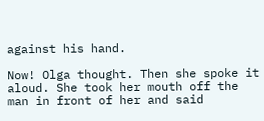against his hand.

Now! Olga thought. Then she spoke it aloud. She took her mouth off the man in front of her and said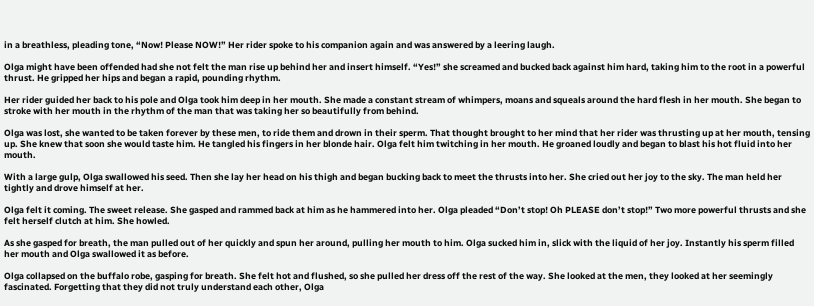in a breathless, pleading tone, “Now! Please NOW!” Her rider spoke to his companion again and was answered by a leering laugh.

Olga might have been offended had she not felt the man rise up behind her and insert himself. “Yes!” she screamed and bucked back against him hard, taking him to the root in a powerful thrust. He gripped her hips and began a rapid, pounding rhythm.

Her rider guided her back to his pole and Olga took him deep in her mouth. She made a constant stream of whimpers, moans and squeals around the hard flesh in her mouth. She began to stroke with her mouth in the rhythm of the man that was taking her so beautifully from behind.

Olga was lost, she wanted to be taken forever by these men, to ride them and drown in their sperm. That thought brought to her mind that her rider was thrusting up at her mouth, tensing up. She knew that soon she would taste him. He tangled his fingers in her blonde hair. Olga felt him twitching in her mouth. He groaned loudly and began to blast his hot fluid into her mouth.

With a large gulp, Olga swallowed his seed. Then she lay her head on his thigh and began bucking back to meet the thrusts into her. She cried out her joy to the sky. The man held her tightly and drove himself at her.

Olga felt it coming. The sweet release. She gasped and rammed back at him as he hammered into her. Olga pleaded “Don’t stop! Oh PLEASE don’t stop!” Two more powerful thrusts and she felt herself clutch at him. She howled.

As she gasped for breath, the man pulled out of her quickly and spun her around, pulling her mouth to him. Olga sucked him in, slick with the liquid of her joy. Instantly his sperm filled her mouth and Olga swallowed it as before.

Olga collapsed on the buffalo robe, gasping for breath. She felt hot and flushed, so she pulled her dress off the rest of the way. She looked at the men, they looked at her seemingly fascinated. Forgetting that they did not truly understand each other, Olga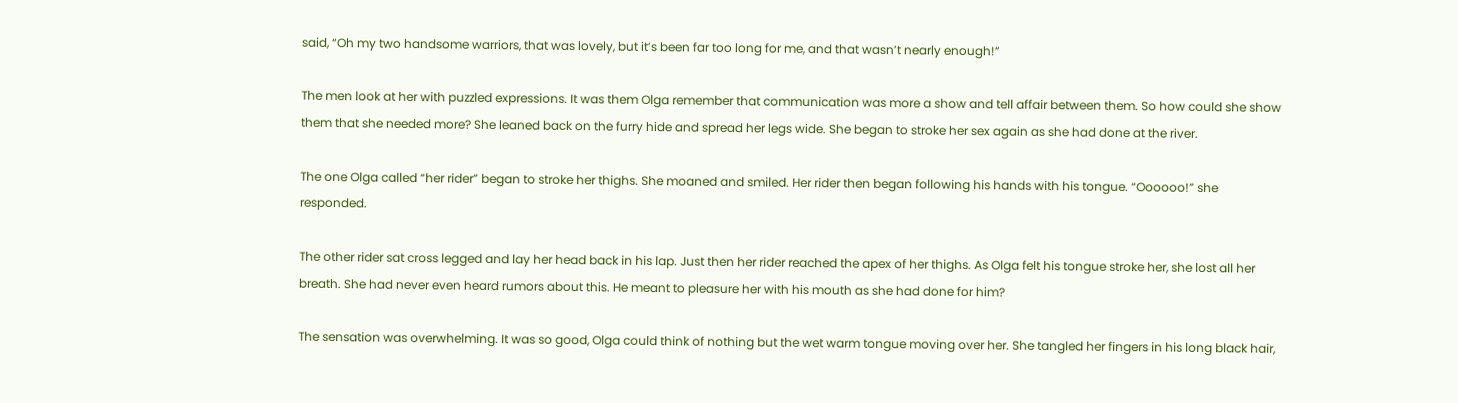said, “Oh my two handsome warriors, that was lovely, but it’s been far too long for me, and that wasn’t nearly enough!”

The men look at her with puzzled expressions. It was them Olga remember that communication was more a show and tell affair between them. So how could she show them that she needed more? She leaned back on the furry hide and spread her legs wide. She began to stroke her sex again as she had done at the river.

The one Olga called “her rider” began to stroke her thighs. She moaned and smiled. Her rider then began following his hands with his tongue. “Oooooo!” she responded.

The other rider sat cross legged and lay her head back in his lap. Just then her rider reached the apex of her thighs. As Olga felt his tongue stroke her, she lost all her breath. She had never even heard rumors about this. He meant to pleasure her with his mouth as she had done for him?

The sensation was overwhelming. It was so good, Olga could think of nothing but the wet warm tongue moving over her. She tangled her fingers in his long black hair,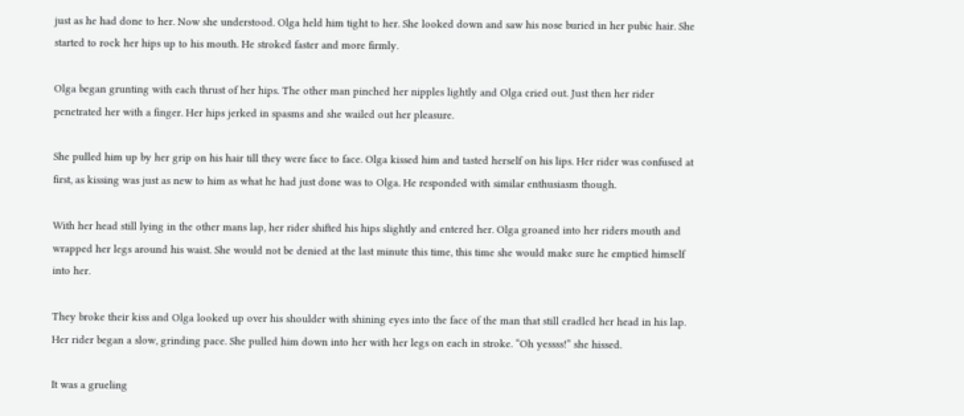just as he had done to her. Now she understood. Olga held him tight to her. She looked down and saw his nose buried in her pubic hair. She started to rock her hips up to his mouth. He stroked faster and more firmly.

Olga began grunting with each thrust of her hips. The other man pinched her nipples lightly and Olga cried out. Just then her rider penetrated her with a finger. Her hips jerked in spasms and she wailed out her pleasure.

She pulled him up by her grip on his hair till they were face to face. Olga kissed him and tasted herself on his lips. Her rider was confused at first, as kissing was just as new to him as what he had just done was to Olga. He responded with similar enthusiasm though.

With her head still lying in the other mans lap, her rider shifted his hips slightly and entered her. Olga groaned into her riders mouth and wrapped her legs around his waist. She would not be denied at the last minute this time, this time she would make sure he emptied himself into her.

They broke their kiss and Olga looked up over his shoulder with shining eyes into the face of the man that still cradled her head in his lap. Her rider began a slow, grinding pace. She pulled him down into her with her legs on each in stroke. “Oh yessss!” she hissed.

It was a grueling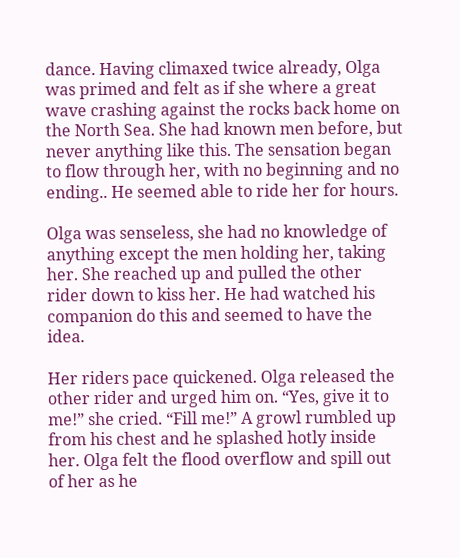dance. Having climaxed twice already, Olga was primed and felt as if she where a great wave crashing against the rocks back home on the North Sea. She had known men before, but never anything like this. The sensation began to flow through her, with no beginning and no ending.. He seemed able to ride her for hours.

Olga was senseless, she had no knowledge of anything except the men holding her, taking her. She reached up and pulled the other rider down to kiss her. He had watched his companion do this and seemed to have the idea.

Her riders pace quickened. Olga released the other rider and urged him on. “Yes, give it to me!” she cried. “Fill me!” A growl rumbled up from his chest and he splashed hotly inside her. Olga felt the flood overflow and spill out of her as he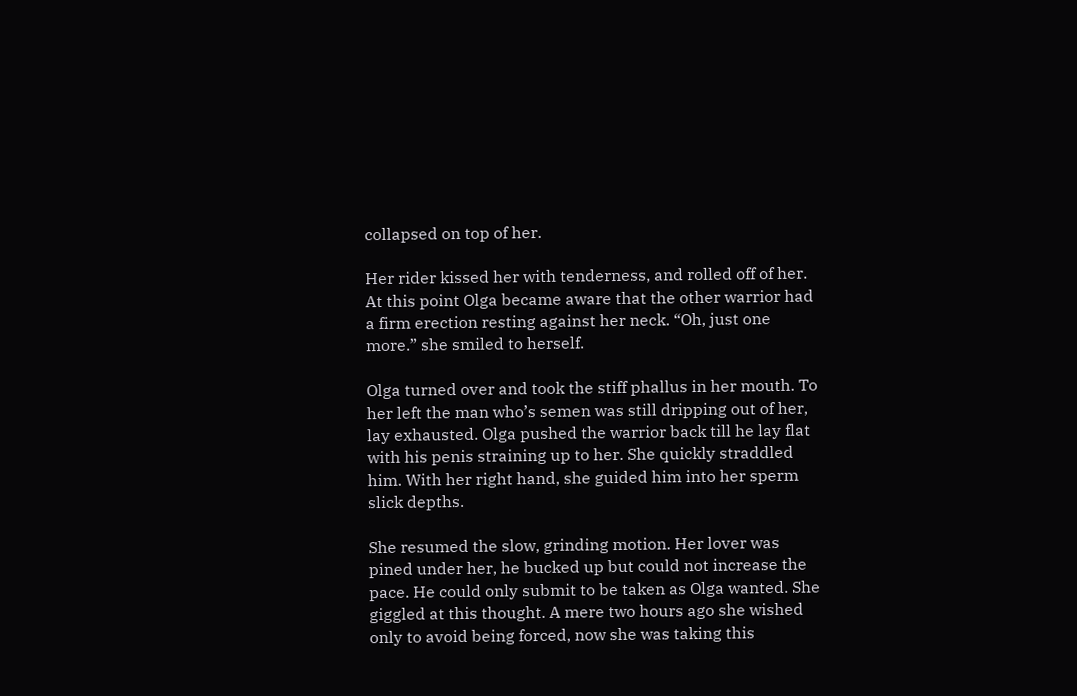collapsed on top of her.

Her rider kissed her with tenderness, and rolled off of her. At this point Olga became aware that the other warrior had a firm erection resting against her neck. “Oh, just one more.” she smiled to herself.

Olga turned over and took the stiff phallus in her mouth. To her left the man who’s semen was still dripping out of her, lay exhausted. Olga pushed the warrior back till he lay flat with his penis straining up to her. She quickly straddled him. With her right hand, she guided him into her sperm slick depths.

She resumed the slow, grinding motion. Her lover was pined under her, he bucked up but could not increase the pace. He could only submit to be taken as Olga wanted. She giggled at this thought. A mere two hours ago she wished only to avoid being forced, now she was taking this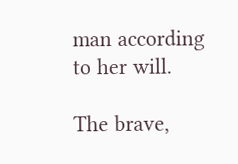man according to her will.

The brave,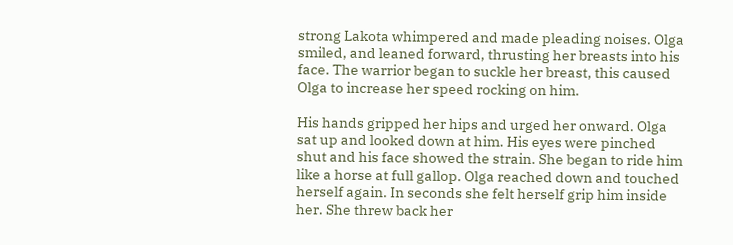strong Lakota whimpered and made pleading noises. Olga smiled, and leaned forward, thrusting her breasts into his face. The warrior began to suckle her breast, this caused Olga to increase her speed rocking on him.

His hands gripped her hips and urged her onward. Olga sat up and looked down at him. His eyes were pinched shut and his face showed the strain. She began to ride him like a horse at full gallop. Olga reached down and touched herself again. In seconds she felt herself grip him inside her. She threw back her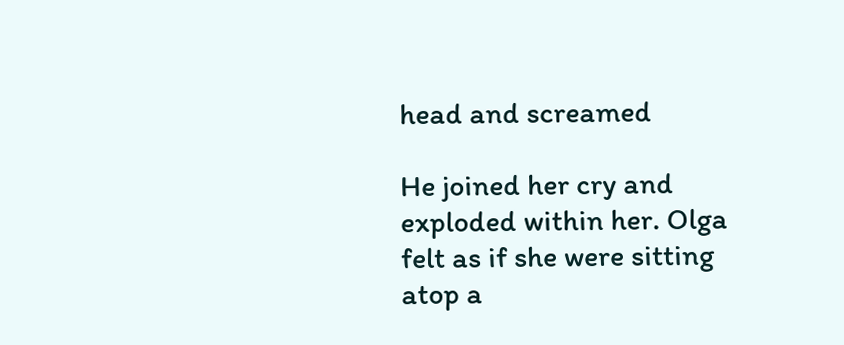head and screamed

He joined her cry and exploded within her. Olga felt as if she were sitting atop a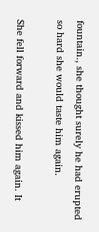fountain., she thought surely he had erupted so hard she would taste him again.

She fell forward and kissed him again. It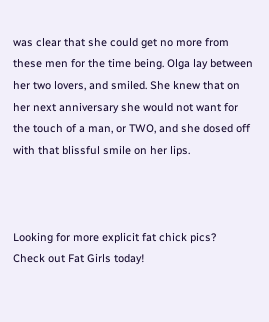was clear that she could get no more from these men for the time being. Olga lay between her two lovers, and smiled. She knew that on her next anniversary she would not want for the touch of a man, or TWO, and she dosed off with that blissful smile on her lips.



Looking for more explicit fat chick pics?
Check out Fat Girls today!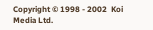Copyright © 1998 - 2002  Koi Media Ltd.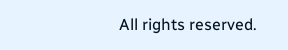All rights reserved.